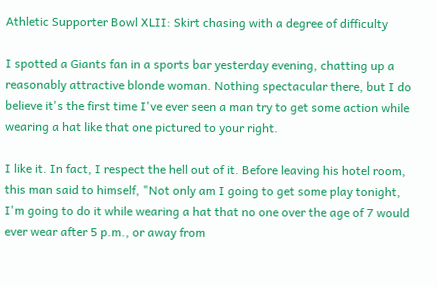Athletic Supporter Bowl XLII: Skirt chasing with a degree of difficulty

I spotted a Giants fan in a sports bar yesterday evening, chatting up a reasonably attractive blonde woman. Nothing spectacular there, but I do believe it's the first time I've ever seen a man try to get some action while wearing a hat like that one pictured to your right.

I like it. In fact, I respect the hell out of it. Before leaving his hotel room, this man said to himself, "Not only am I going to get some play tonight, I'm going to do it while wearing a hat that no one over the age of 7 would ever wear after 5 p.m., or away from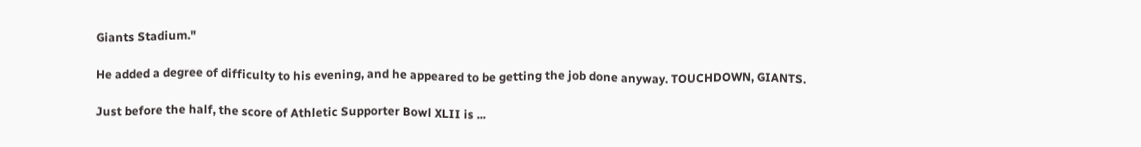Giants Stadium."

He added a degree of difficulty to his evening, and he appeared to be getting the job done anyway. TOUCHDOWN, GIANTS.

Just before the half, the score of Athletic Supporter Bowl XLII is ...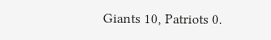Giants 10, Patriots 0.